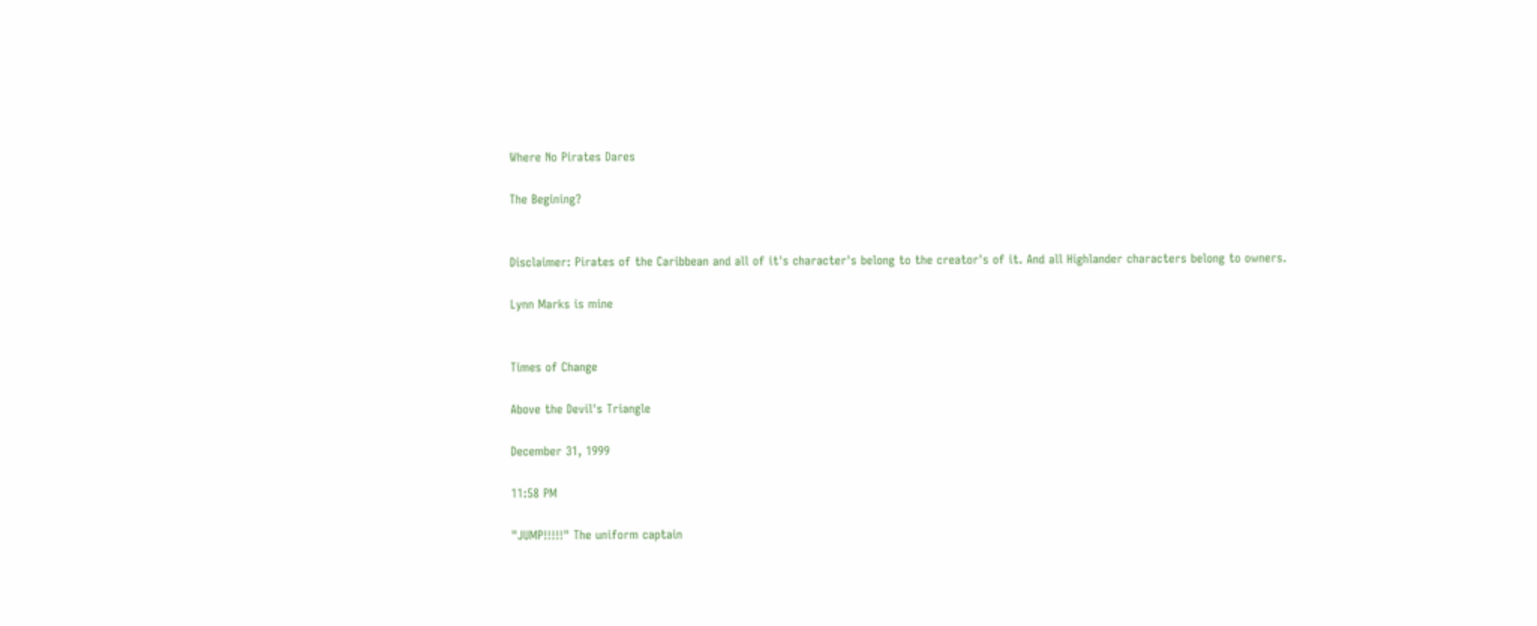Where No Pirates Dares

The Begining?


Disclaimer: Pirates of the Caribbean and all of it's character's belong to the creator's of it. And all Highlander characters belong to owners.

Lynn Marks is mine


Times of Change

Above the Devil's Triangle

December 31, 1999

11:58 PM

"JUMP!!!!!" The uniform captain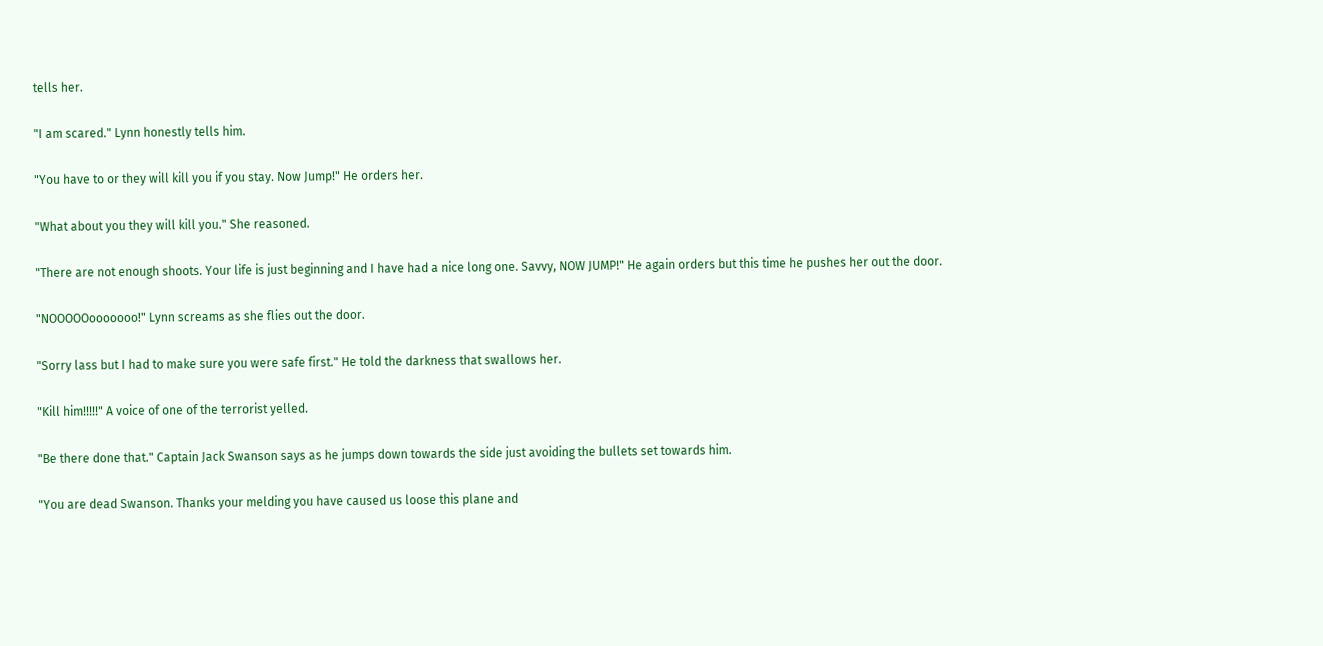tells her.

"I am scared." Lynn honestly tells him.

"You have to or they will kill you if you stay. Now Jump!" He orders her.

"What about you they will kill you." She reasoned.

"There are not enough shoots. Your life is just beginning and I have had a nice long one. Savvy, NOW JUMP!" He again orders but this time he pushes her out the door.

"NOOOOOooooooo!" Lynn screams as she flies out the door.

"Sorry lass but I had to make sure you were safe first." He told the darkness that swallows her.

"Kill him!!!!!" A voice of one of the terrorist yelled.

"Be there done that." Captain Jack Swanson says as he jumps down towards the side just avoiding the bullets set towards him.

"You are dead Swanson. Thanks your melding you have caused us loose this plane and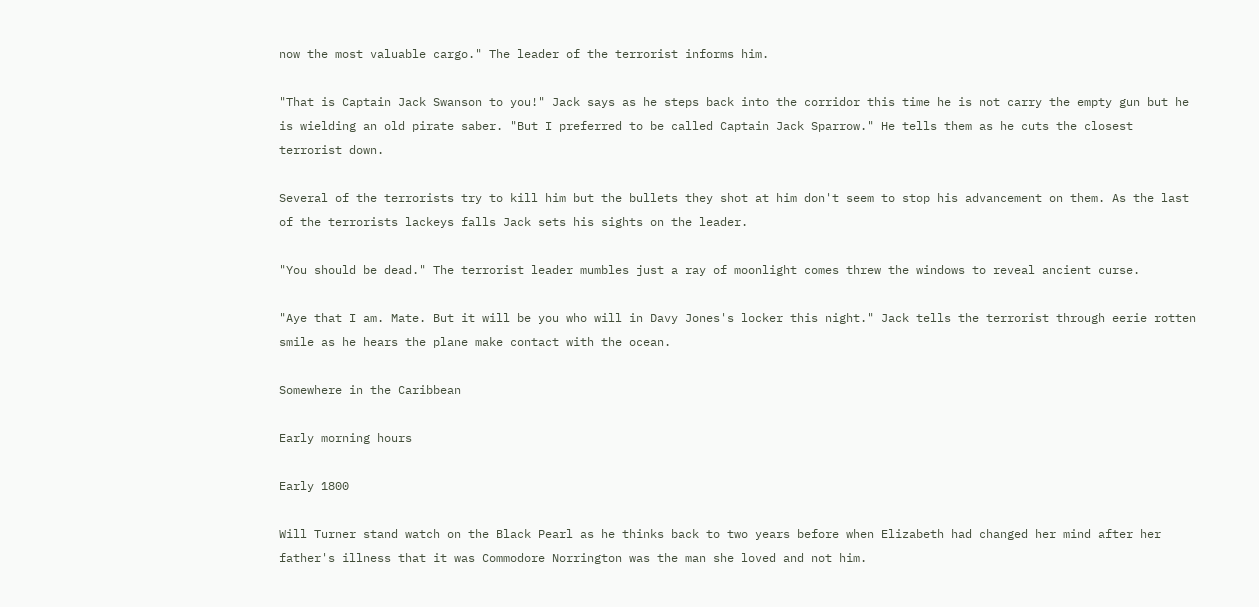now the most valuable cargo." The leader of the terrorist informs him.

"That is Captain Jack Swanson to you!" Jack says as he steps back into the corridor this time he is not carry the empty gun but he is wielding an old pirate saber. "But I preferred to be called Captain Jack Sparrow." He tells them as he cuts the closest terrorist down.

Several of the terrorists try to kill him but the bullets they shot at him don't seem to stop his advancement on them. As the last of the terrorists lackeys falls Jack sets his sights on the leader.

"You should be dead." The terrorist leader mumbles just a ray of moonlight comes threw the windows to reveal ancient curse.

"Aye that I am. Mate. But it will be you who will in Davy Jones's locker this night." Jack tells the terrorist through eerie rotten smile as he hears the plane make contact with the ocean.

Somewhere in the Caribbean

Early morning hours

Early 1800

Will Turner stand watch on the Black Pearl as he thinks back to two years before when Elizabeth had changed her mind after her father's illness that it was Commodore Norrington was the man she loved and not him.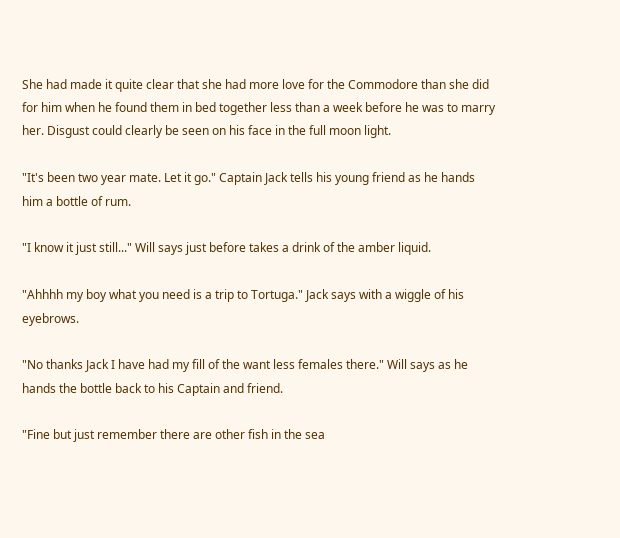She had made it quite clear that she had more love for the Commodore than she did for him when he found them in bed together less than a week before he was to marry her. Disgust could clearly be seen on his face in the full moon light.

"It's been two year mate. Let it go." Captain Jack tells his young friend as he hands him a bottle of rum.

"I know it just still..." Will says just before takes a drink of the amber liquid.

"Ahhhh my boy what you need is a trip to Tortuga." Jack says with a wiggle of his eyebrows.

"No thanks Jack I have had my fill of the want less females there." Will says as he hands the bottle back to his Captain and friend.

"Fine but just remember there are other fish in the sea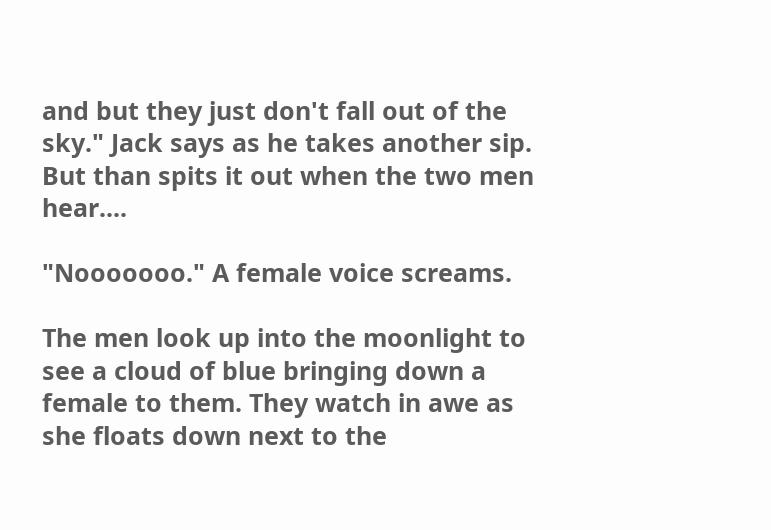and but they just don't fall out of the sky." Jack says as he takes another sip. But than spits it out when the two men hear....

"Nooooooo." A female voice screams.

The men look up into the moonlight to see a cloud of blue bringing down a female to them. They watch in awe as she floats down next to the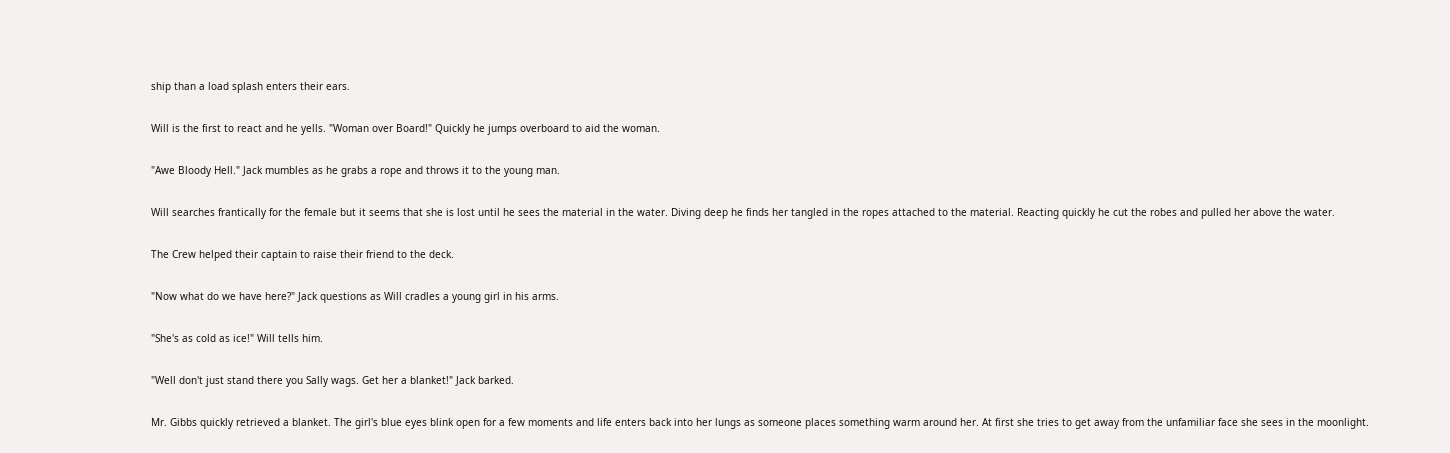ship than a load splash enters their ears.

Will is the first to react and he yells. "Woman over Board!" Quickly he jumps overboard to aid the woman.

"Awe Bloody Hell." Jack mumbles as he grabs a rope and throws it to the young man.

Will searches frantically for the female but it seems that she is lost until he sees the material in the water. Diving deep he finds her tangled in the ropes attached to the material. Reacting quickly he cut the robes and pulled her above the water.

The Crew helped their captain to raise their friend to the deck.

"Now what do we have here?" Jack questions as Will cradles a young girl in his arms.

"She's as cold as ice!" Will tells him.

"Well don't just stand there you Sally wags. Get her a blanket!" Jack barked.

Mr. Gibbs quickly retrieved a blanket. The girl's blue eyes blink open for a few moments and life enters back into her lungs as someone places something warm around her. At first she tries to get away from the unfamiliar face she sees in the moonlight.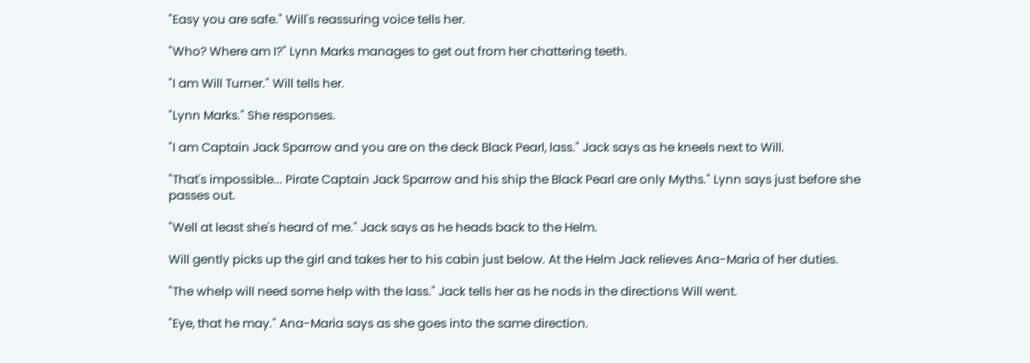"Easy you are safe." Will's reassuring voice tells her.

"Who? Where am I?" Lynn Marks manages to get out from her chattering teeth.

"I am Will Turner." Will tells her.

"Lynn Marks." She responses.

"I am Captain Jack Sparrow and you are on the deck Black Pearl, lass." Jack says as he kneels next to Will.

"That's impossible... Pirate Captain Jack Sparrow and his ship the Black Pearl are only Myths." Lynn says just before she passes out.

"Well at least she's heard of me." Jack says as he heads back to the Helm.

Will gently picks up the girl and takes her to his cabin just below. At the Helm Jack relieves Ana-Maria of her duties.

"The whelp will need some help with the lass." Jack tells her as he nods in the directions Will went.

"Eye, that he may." Ana-Maria says as she goes into the same direction.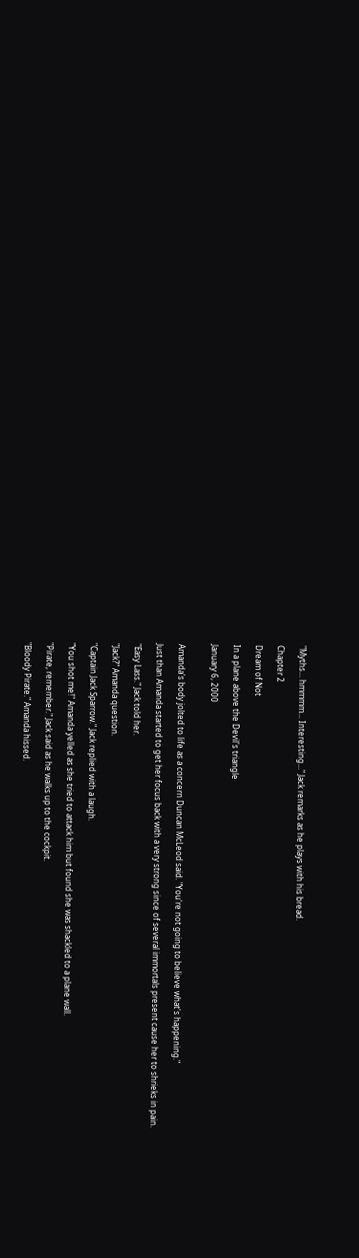"Myths... hmmmm... Interesting..." Jack remarks as he plays with his bread.

Chapter 2

Dream of Not

In a plane above the Devil's triangle

January 6, 2000


Amanda's body jolted to life as a concern Duncan McLeod said. "You're not going to believe what's happening."

Just than Amanda started to get her focus back with a very strong since of several immortals present cause her to shrieks in pain.

"Easy Lass." Jack told her.

"Jack?" Amanda question.

"Captain Jack Sparrow." Jack replied with a laugh.

"You shot me!" Amanda yelled as she tried to attack him but found she was shackled to a plane wall.

"Pirate, remember." Jack said as he walks up to the cockpit.

"Bloody Pirate." Amanda hissed.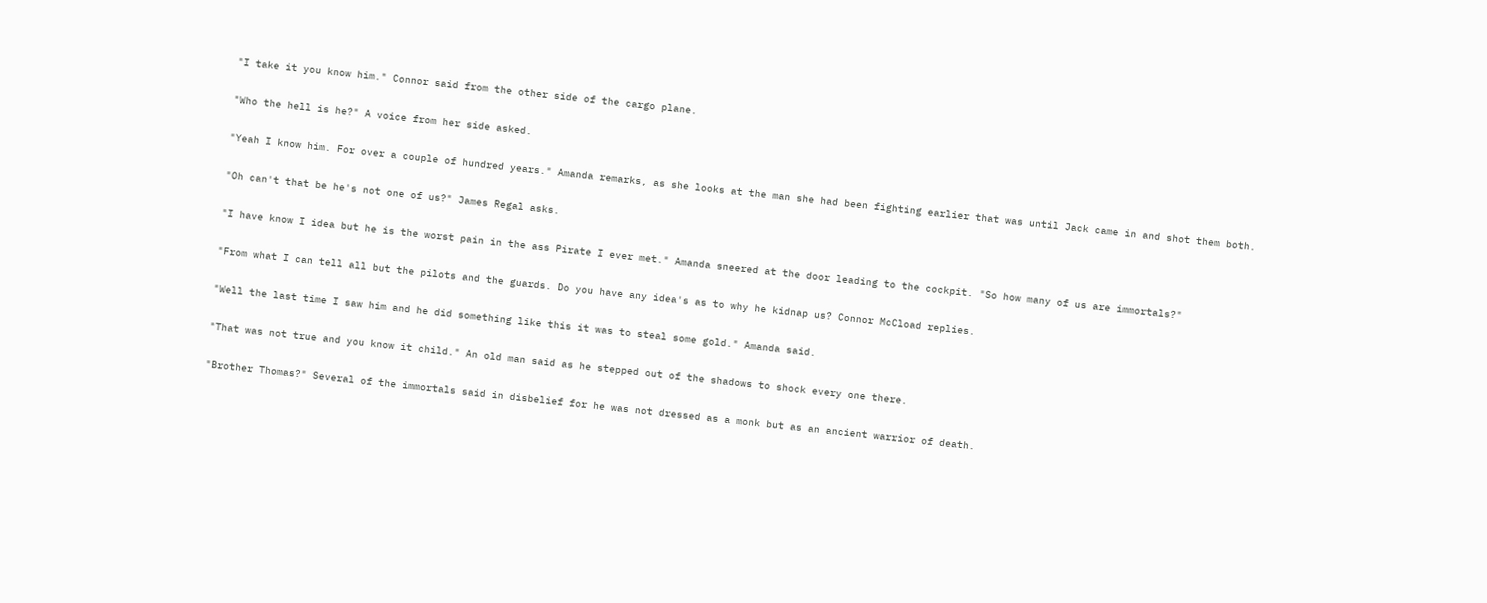"I take it you know him." Connor said from the other side of the cargo plane.

"Who the hell is he?" A voice from her side asked.

"Yeah I know him. For over a couple of hundred years." Amanda remarks, as she looks at the man she had been fighting earlier that was until Jack came in and shot them both.

"Oh can't that be he's not one of us?" James Regal asks.

"I have know I idea but he is the worst pain in the ass Pirate I ever met." Amanda sneered at the door leading to the cockpit. "So how many of us are immortals?"

"From what I can tell all but the pilots and the guards. Do you have any idea's as to why he kidnap us? Connor McCload replies.

"Well the last time I saw him and he did something like this it was to steal some gold." Amanda said.

"That was not true and you know it child." An old man said as he stepped out of the shadows to shock every one there.

"Brother Thomas?" Several of the immortals said in disbelief for he was not dressed as a monk but as an ancient warrior of death.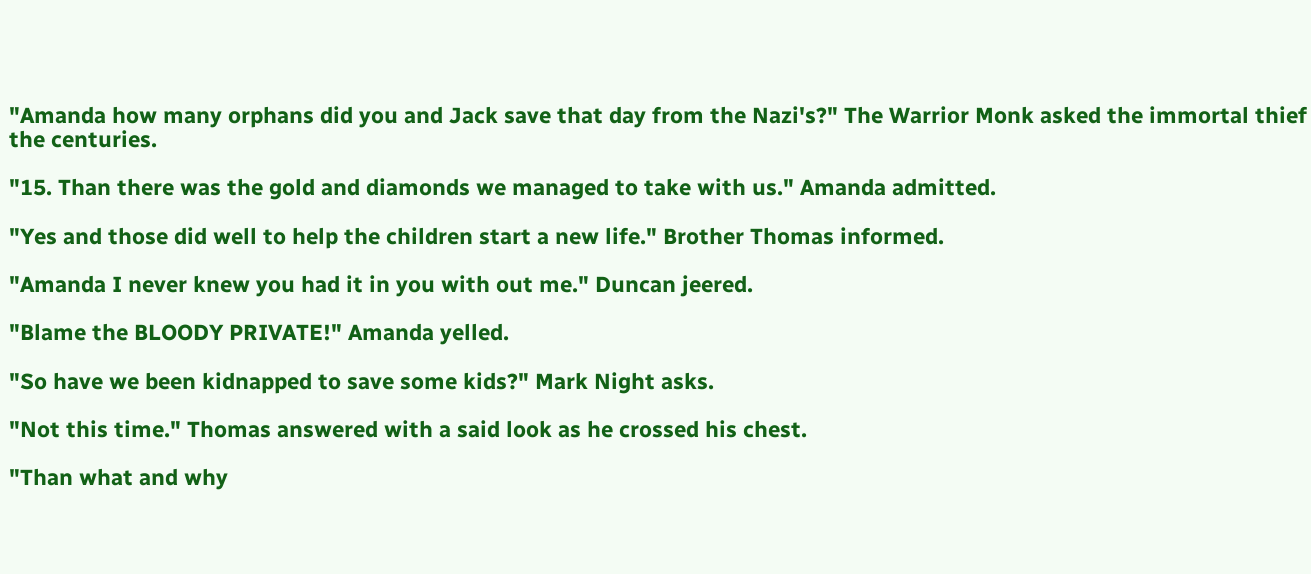"Amanda how many orphans did you and Jack save that day from the Nazi's?" The Warrior Monk asked the immortal thief the centuries.

"15. Than there was the gold and diamonds we managed to take with us." Amanda admitted.

"Yes and those did well to help the children start a new life." Brother Thomas informed.

"Amanda I never knew you had it in you with out me." Duncan jeered.

"Blame the BLOODY PRIVATE!" Amanda yelled.

"So have we been kidnapped to save some kids?" Mark Night asks.

"Not this time." Thomas answered with a said look as he crossed his chest.

"Than what and why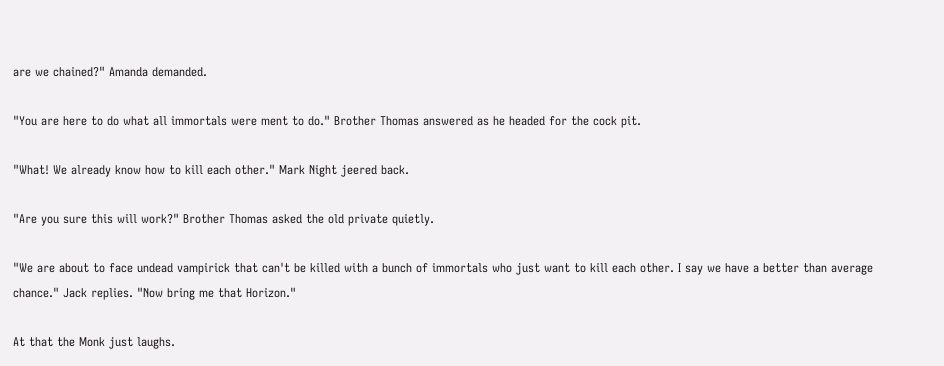are we chained?" Amanda demanded.

"You are here to do what all immortals were ment to do." Brother Thomas answered as he headed for the cock pit.

"What! We already know how to kill each other." Mark Night jeered back.

"Are you sure this will work?" Brother Thomas asked the old private quietly.

"We are about to face undead vampirick that can't be killed with a bunch of immortals who just want to kill each other. I say we have a better than average chance." Jack replies. "Now bring me that Horizon."

At that the Monk just laughs.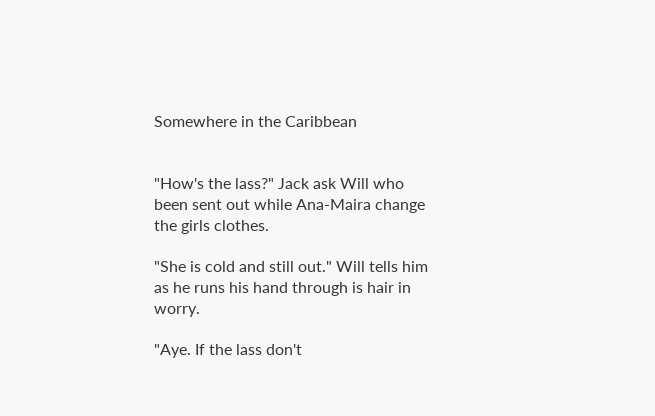Somewhere in the Caribbean


"How's the lass?" Jack ask Will who been sent out while Ana-Maira change the girls clothes.

"She is cold and still out." Will tells him as he runs his hand through is hair in worry.

"Aye. If the lass don't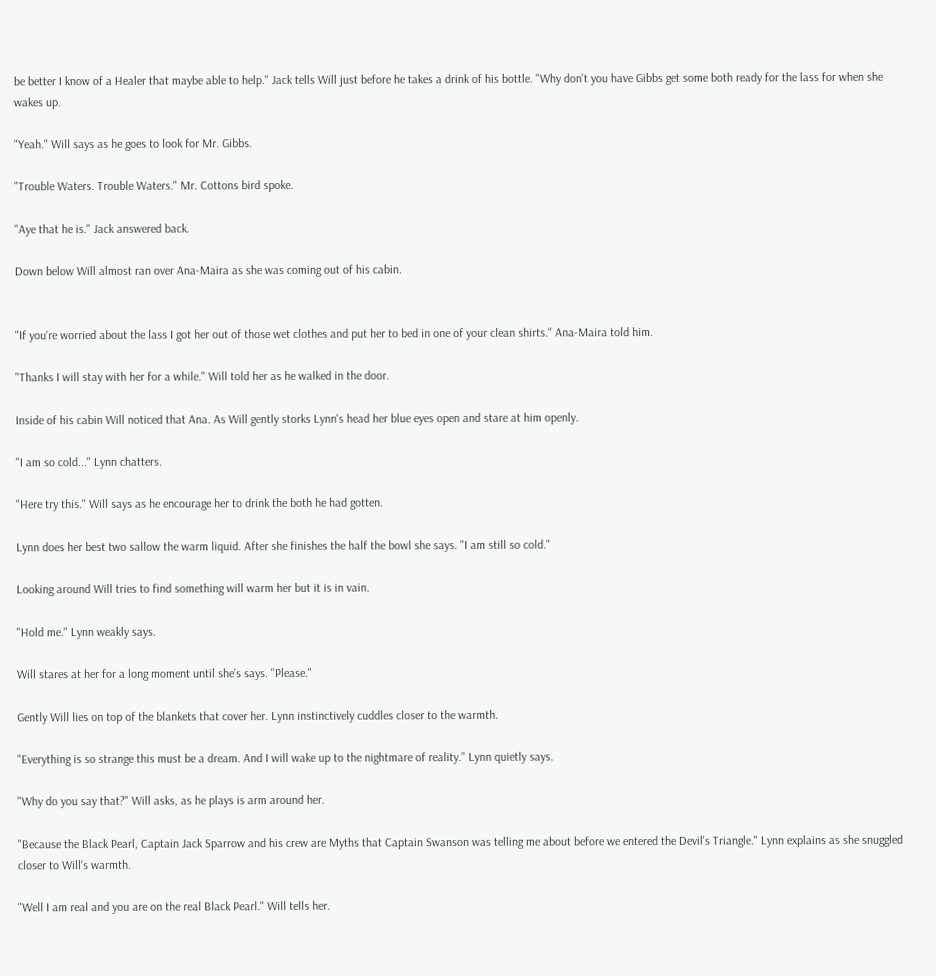be better I know of a Healer that maybe able to help." Jack tells Will just before he takes a drink of his bottle. "Why don't you have Gibbs get some both ready for the lass for when she wakes up.

"Yeah." Will says as he goes to look for Mr. Gibbs.

"Trouble Waters. Trouble Waters." Mr. Cottons bird spoke.

"Aye that he is." Jack answered back.

Down below Will almost ran over Ana-Maira as she was coming out of his cabin.


"If you're worried about the lass I got her out of those wet clothes and put her to bed in one of your clean shirts." Ana-Maira told him.

"Thanks I will stay with her for a while." Will told her as he walked in the door.

Inside of his cabin Will noticed that Ana. As Will gently storks Lynn's head her blue eyes open and stare at him openly.

"I am so cold..." Lynn chatters.

"Here try this." Will says as he encourage her to drink the both he had gotten.

Lynn does her best two sallow the warm liquid. After she finishes the half the bowl she says. "I am still so cold."

Looking around Will tries to find something will warm her but it is in vain.

"Hold me." Lynn weakly says.

Will stares at her for a long moment until she's says. "Please."

Gently Will lies on top of the blankets that cover her. Lynn instinctively cuddles closer to the warmth.

"Everything is so strange this must be a dream. And I will wake up to the nightmare of reality." Lynn quietly says.

"Why do you say that?" Will asks, as he plays is arm around her.

"Because the Black Pearl, Captain Jack Sparrow and his crew are Myths that Captain Swanson was telling me about before we entered the Devil's Triangle." Lynn explains as she snuggled closer to Will's warmth.

"Well I am real and you are on the real Black Pearl." Will tells her.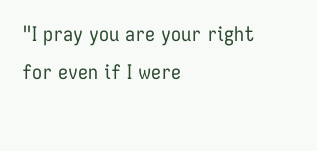"I pray you are your right for even if I were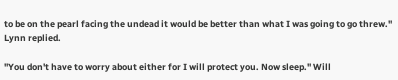to be on the pearl facing the undead it would be better than what I was going to go threw." Lynn replied.

"You don't have to worry about either for I will protect you. Now sleep." Will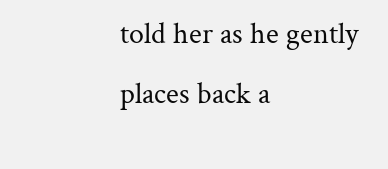told her as he gently places back a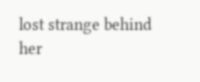lost strange behind her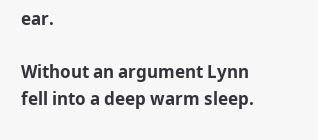ear.

Without an argument Lynn fell into a deep warm sleep.